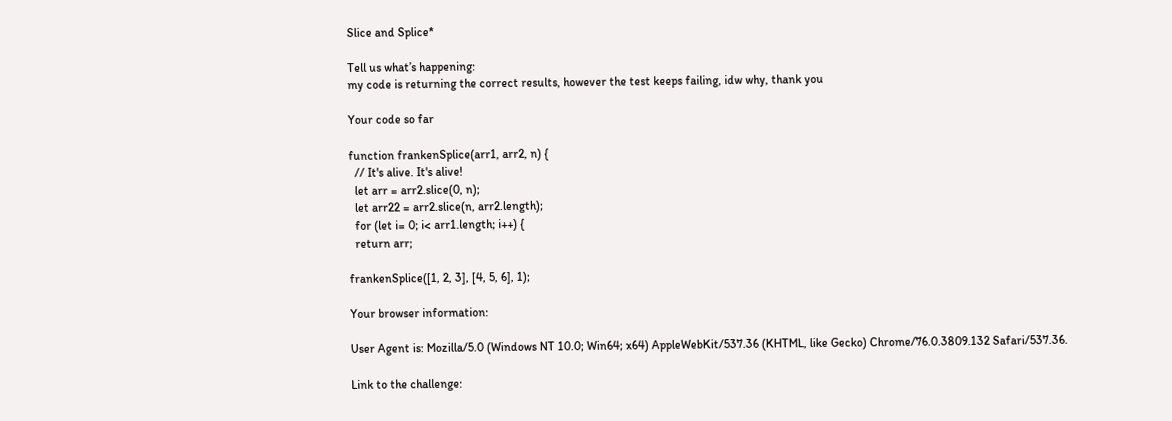Slice and Splice*

Tell us what’s happening:
my code is returning the correct results, however the test keeps failing, idw why, thank you

Your code so far

function frankenSplice(arr1, arr2, n) {
  // It's alive. It's alive!
  let arr = arr2.slice(0, n);
  let arr22 = arr2.slice(n, arr2.length);
  for (let i= 0; i< arr1.length; i++) {
  return arr;

frankenSplice([1, 2, 3], [4, 5, 6], 1);

Your browser information:

User Agent is: Mozilla/5.0 (Windows NT 10.0; Win64; x64) AppleWebKit/537.36 (KHTML, like Gecko) Chrome/76.0.3809.132 Safari/537.36.

Link to the challenge: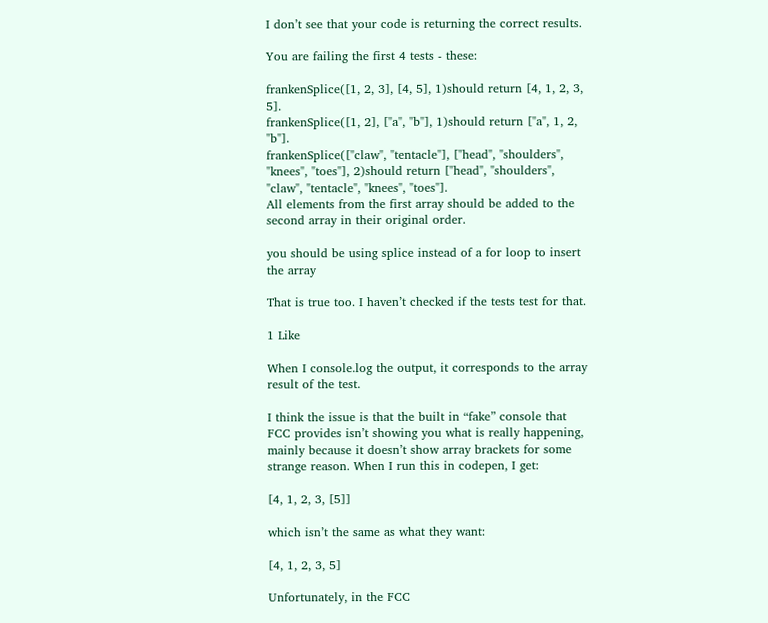I don’t see that your code is returning the correct results.

You are failing the first 4 tests - these:

frankenSplice([1, 2, 3], [4, 5], 1)should return [4, 1, 2, 3, 5].
frankenSplice([1, 2], ["a", "b"], 1)should return ["a", 1, 2, "b"].
frankenSplice(["claw", "tentacle"], ["head", "shoulders", "knees", "toes"], 2)should return ["head", "shoulders", "claw", "tentacle", "knees", "toes"].
All elements from the first array should be added to the second array in their original order.

you should be using splice instead of a for loop to insert the array

That is true too. I haven’t checked if the tests test for that.

1 Like

When I console.log the output, it corresponds to the array result of the test.

I think the issue is that the built in “fake” console that FCC provides isn’t showing you what is really happening, mainly because it doesn’t show array brackets for some strange reason. When I run this in codepen, I get:

[4, 1, 2, 3, [5]]

which isn’t the same as what they want:

[4, 1, 2, 3, 5]

Unfortunately, in the FCC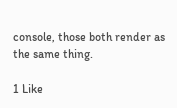console, those both render as the same thing.

1 Like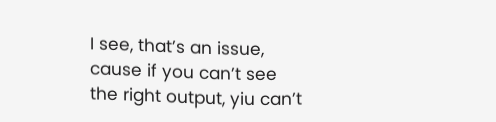I see, that’s an issue, cause if you can’t see the right output, yiu can’t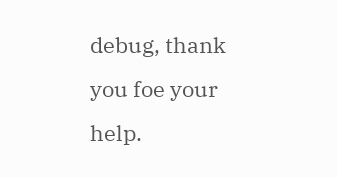debug, thank you foe your help.